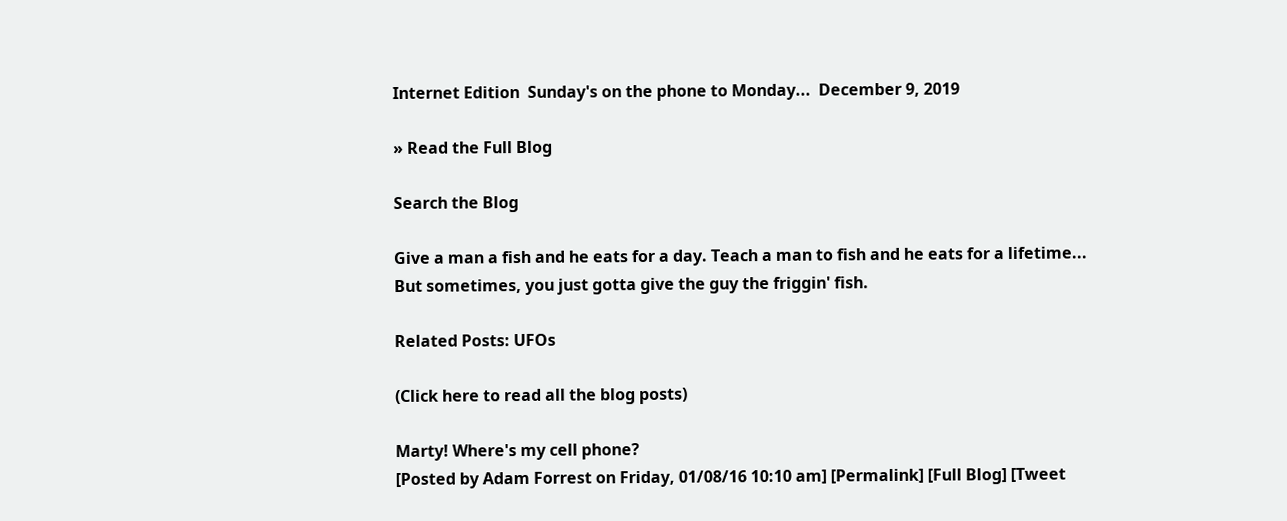Internet Edition  Sunday's on the phone to Monday...  December 9, 2019

» Read the Full Blog

Search the Blog

Give a man a fish and he eats for a day. Teach a man to fish and he eats for a lifetime...
But sometimes, you just gotta give the guy the friggin' fish.

Related Posts: UFOs

(Click here to read all the blog posts)

Marty! Where's my cell phone?
[Posted by Adam Forrest on Friday, 01/08/16 10:10 am] [Permalink] [Full Blog] [Tweet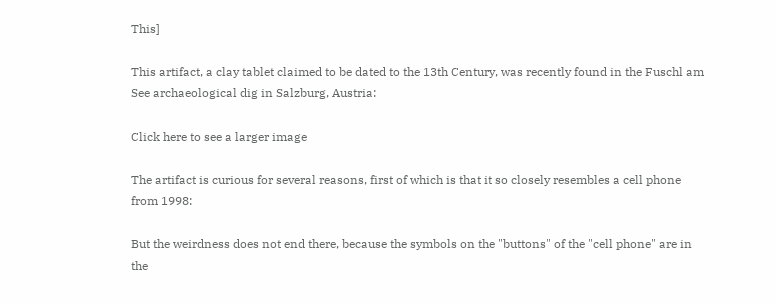This]

This artifact, a clay tablet claimed to be dated to the 13th Century, was recently found in the Fuschl am See archaeological dig in Salzburg, Austria:

Click here to see a larger image

The artifact is curious for several reasons, first of which is that it so closely resembles a cell phone from 1998:

But the weirdness does not end there, because the symbols on the "buttons" of the "cell phone" are in the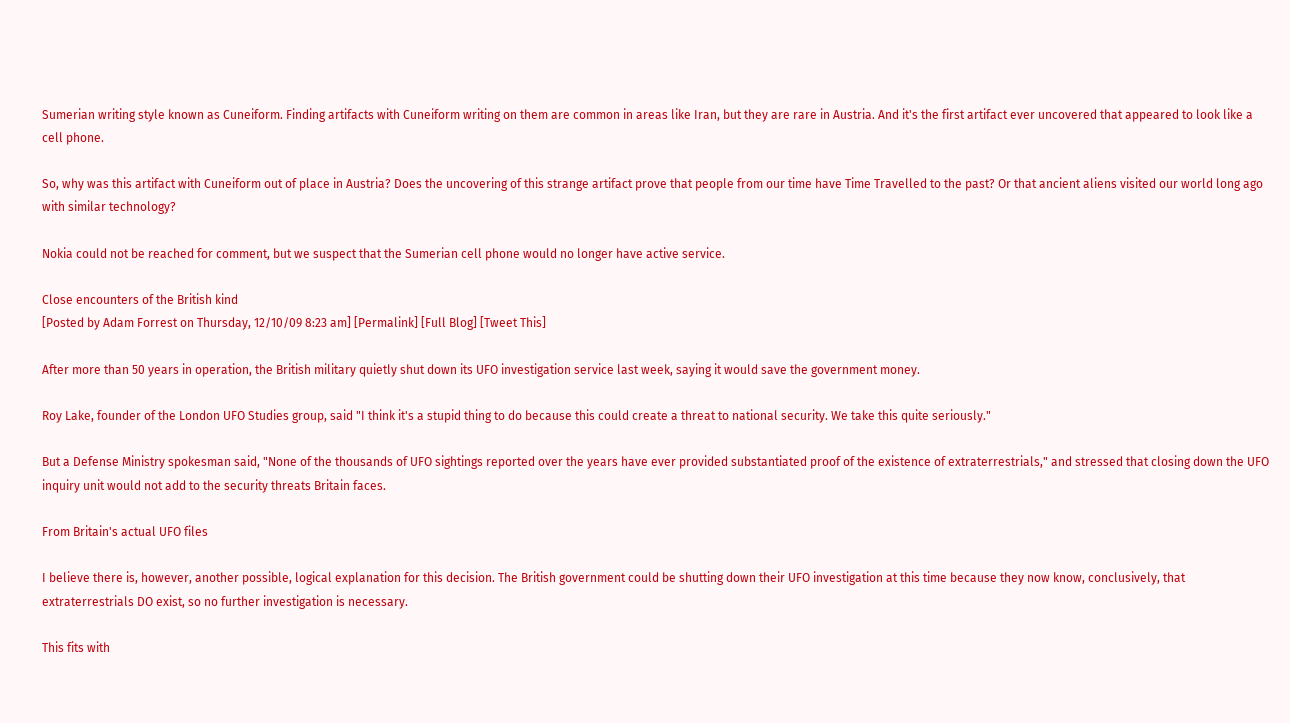Sumerian writing style known as Cuneiform. Finding artifacts with Cuneiform writing on them are common in areas like Iran, but they are rare in Austria. And it's the first artifact ever uncovered that appeared to look like a cell phone.

So, why was this artifact with Cuneiform out of place in Austria? Does the uncovering of this strange artifact prove that people from our time have Time Travelled to the past? Or that ancient aliens visited our world long ago with similar technology?

Nokia could not be reached for comment, but we suspect that the Sumerian cell phone would no longer have active service.

Close encounters of the British kind
[Posted by Adam Forrest on Thursday, 12/10/09 8:23 am] [Permalink] [Full Blog] [Tweet This]

After more than 50 years in operation, the British military quietly shut down its UFO investigation service last week, saying it would save the government money.

Roy Lake, founder of the London UFO Studies group, said "I think it's a stupid thing to do because this could create a threat to national security. We take this quite seriously."

But a Defense Ministry spokesman said, "None of the thousands of UFO sightings reported over the years have ever provided substantiated proof of the existence of extraterrestrials," and stressed that closing down the UFO inquiry unit would not add to the security threats Britain faces.

From Britain's actual UFO files

I believe there is, however, another possible, logical explanation for this decision. The British government could be shutting down their UFO investigation at this time because they now know, conclusively, that extraterrestrials DO exist, so no further investigation is necessary.

This fits with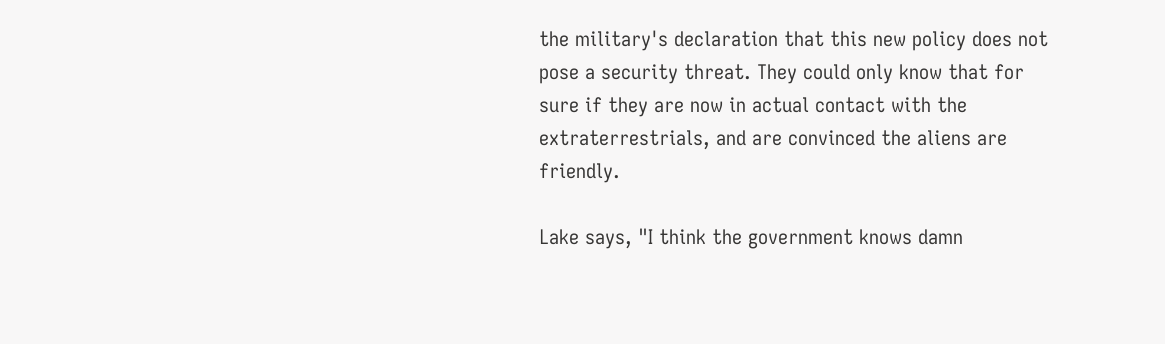the military's declaration that this new policy does not pose a security threat. They could only know that for sure if they are now in actual contact with the extraterrestrials, and are convinced the aliens are friendly.

Lake says, "I think the government knows damn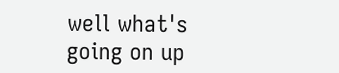well what's going on up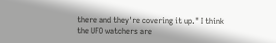there and they're covering it up." I think the UFO watchers are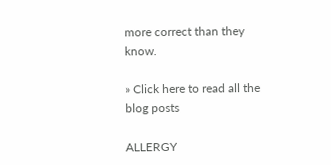more correct than they know.

» Click here to read all the blog posts

ALLERGY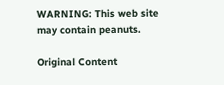WARNING: This web site may contain peanuts.

Original Content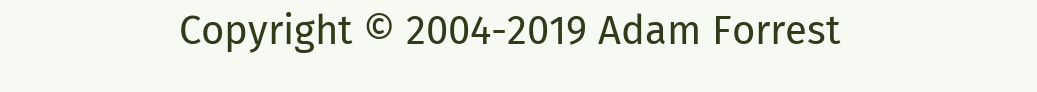Copyright © 2004-2019 Adam Forrest